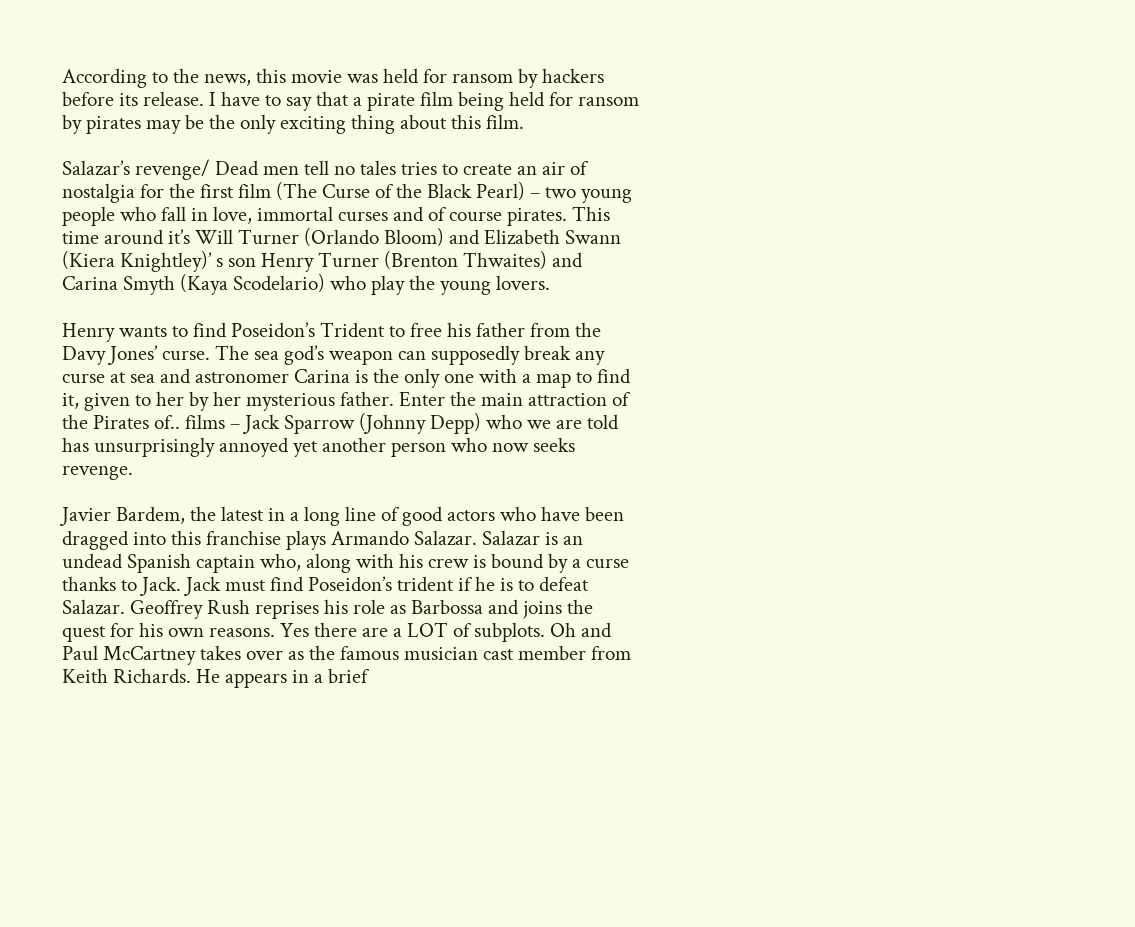According to the news, this movie was held for ransom by hackers before its release. I have to say that a pirate film being held for ransom by pirates may be the only exciting thing about this film.

Salazar’s revenge/ Dead men tell no tales tries to create an air of nostalgia for the first film (The Curse of the Black Pearl) – two young people who fall in love, immortal curses and of course pirates. This time around it’s Will Turner (Orlando Bloom) and Elizabeth Swann (Kiera Knightley)’ s son Henry Turner (Brenton Thwaites) and Carina Smyth (Kaya Scodelario) who play the young lovers.

Henry wants to find Poseidon’s Trident to free his father from the Davy Jones’ curse. The sea god’s weapon can supposedly break any curse at sea and astronomer Carina is the only one with a map to find it, given to her by her mysterious father. Enter the main attraction of the Pirates of.. films – Jack Sparrow (Johnny Depp) who we are told has unsurprisingly annoyed yet another person who now seeks revenge.

Javier Bardem, the latest in a long line of good actors who have been dragged into this franchise plays Armando Salazar. Salazar is an undead Spanish captain who, along with his crew is bound by a curse thanks to Jack. Jack must find Poseidon’s trident if he is to defeat Salazar. Geoffrey Rush reprises his role as Barbossa and joins the quest for his own reasons. Yes there are a LOT of subplots. Oh and Paul McCartney takes over as the famous musician cast member from Keith Richards. He appears in a brief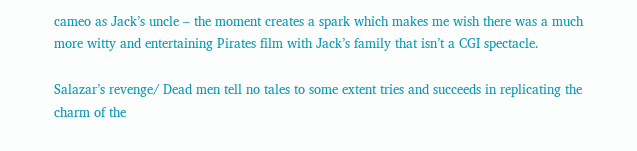cameo as Jack’s uncle – the moment creates a spark which makes me wish there was a much more witty and entertaining Pirates film with Jack’s family that isn’t a CGI spectacle.

Salazar’s revenge/ Dead men tell no tales to some extent tries and succeeds in replicating the charm of the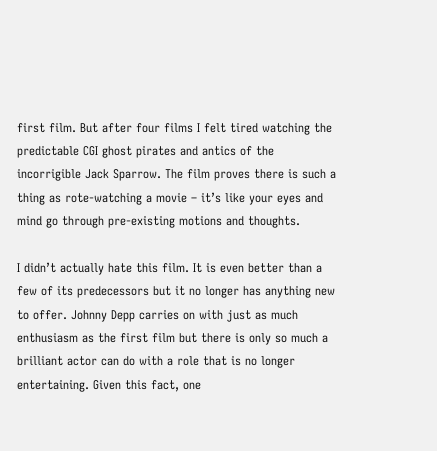first film. But after four films I felt tired watching the predictable CGI ghost pirates and antics of the incorrigible Jack Sparrow. The film proves there is such a thing as rote-watching a movie – it’s like your eyes and mind go through pre-existing motions and thoughts.

I didn’t actually hate this film. It is even better than a few of its predecessors but it no longer has anything new to offer. Johnny Depp carries on with just as much enthusiasm as the first film but there is only so much a brilliant actor can do with a role that is no longer entertaining. Given this fact, one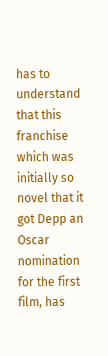has to understand that this franchise which was initially so novel that it got Depp an Oscar nomination for the first film, has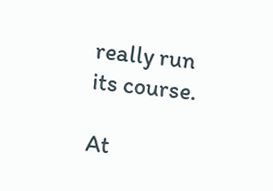really run its course.

At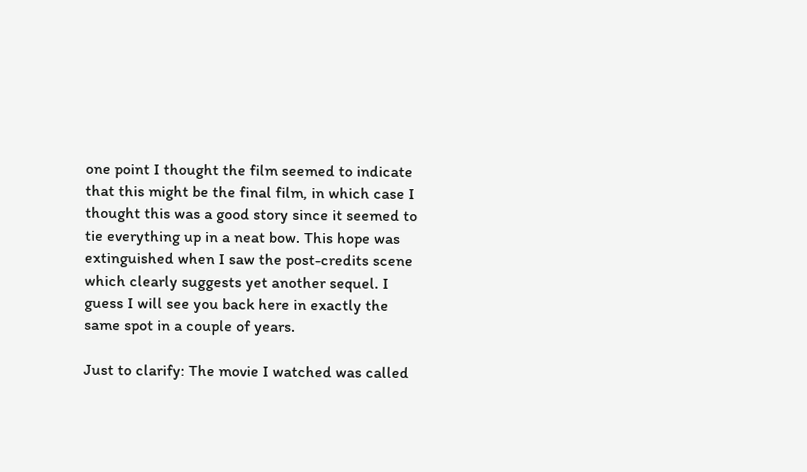one point I thought the film seemed to indicate that this might be the final film, in which case I thought this was a good story since it seemed to tie everything up in a neat bow. This hope was extinguished when I saw the post-credits scene which clearly suggests yet another sequel. I guess I will see you back here in exactly the same spot in a couple of years.

Just to clarify: The movie I watched was called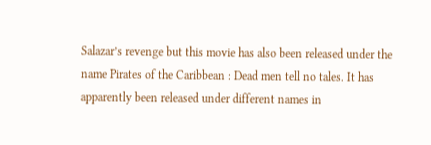Salazar’s revenge but this movie has also been released under the name Pirates of the Caribbean : Dead men tell no tales. It has apparently been released under different names in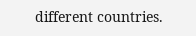different countries.